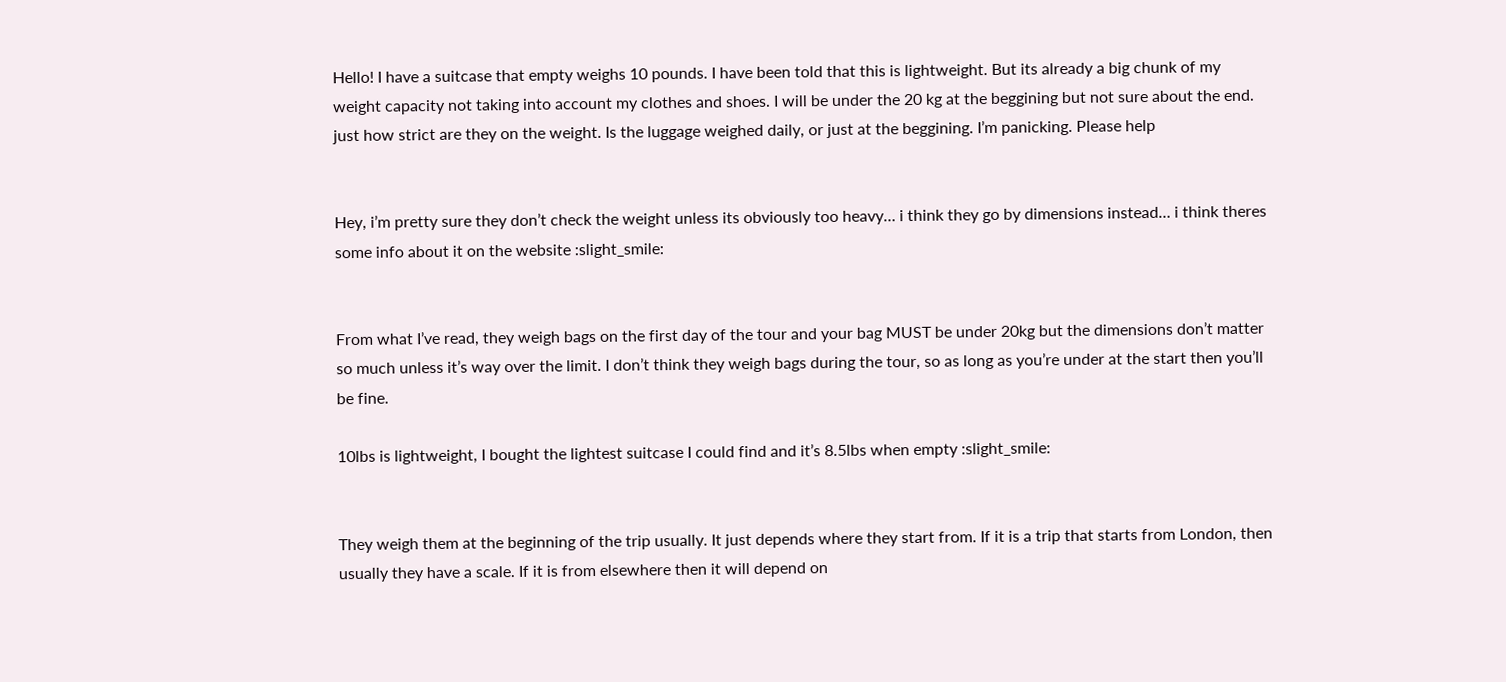Hello! I have a suitcase that empty weighs 10 pounds. I have been told that this is lightweight. But its already a big chunk of my weight capacity not taking into account my clothes and shoes. I will be under the 20 kg at the beggining but not sure about the end. just how strict are they on the weight. Is the luggage weighed daily, or just at the beggining. I’m panicking. Please help


Hey, i’m pretty sure they don’t check the weight unless its obviously too heavy… i think they go by dimensions instead… i think theres some info about it on the website :slight_smile:


From what I’ve read, they weigh bags on the first day of the tour and your bag MUST be under 20kg but the dimensions don’t matter so much unless it’s way over the limit. I don’t think they weigh bags during the tour, so as long as you’re under at the start then you’ll be fine.

10lbs is lightweight, I bought the lightest suitcase I could find and it’s 8.5lbs when empty :slight_smile:


They weigh them at the beginning of the trip usually. It just depends where they start from. If it is a trip that starts from London, then usually they have a scale. If it is from elsewhere then it will depend on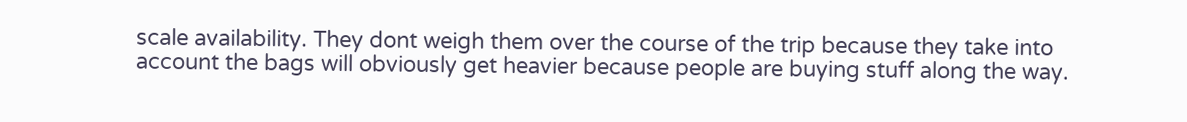scale availability. They dont weigh them over the course of the trip because they take into account the bags will obviously get heavier because people are buying stuff along the way.